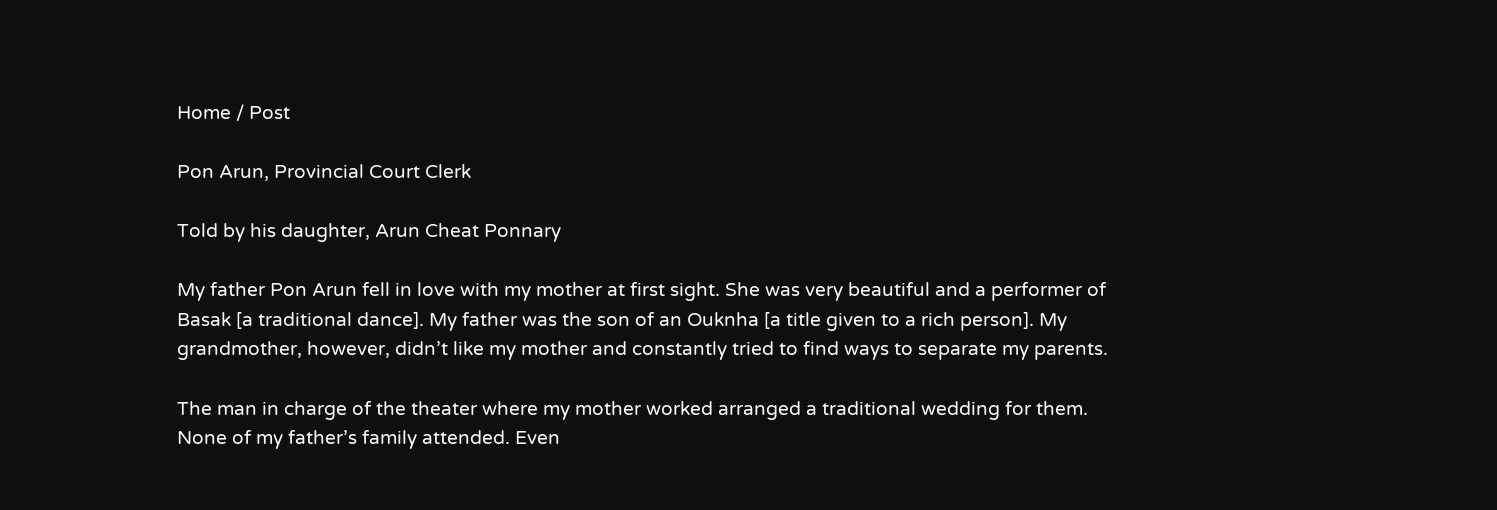Home / Post

Pon Arun, Provincial Court Clerk

Told by his daughter, Arun Cheat Ponnary

My father Pon Arun fell in love with my mother at first sight. She was very beautiful and a performer of Basak [a traditional dance]. My father was the son of an Ouknha [a title given to a rich person]. My grandmother, however, didn’t like my mother and constantly tried to find ways to separate my parents.

The man in charge of the theater where my mother worked arranged a traditional wedding for them. None of my father’s family attended. Even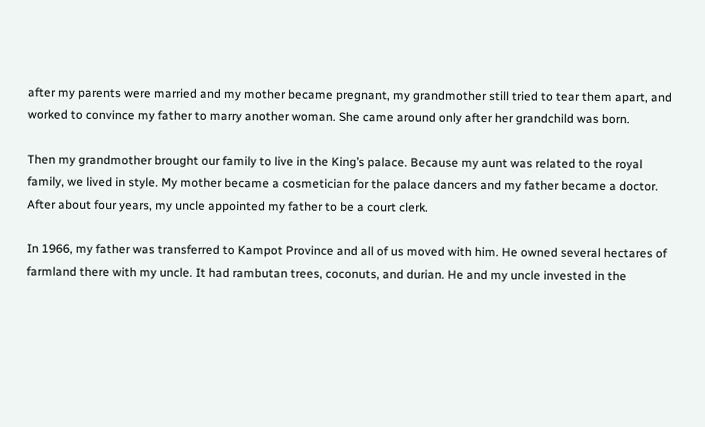after my parents were married and my mother became pregnant, my grandmother still tried to tear them apart, and worked to convince my father to marry another woman. She came around only after her grandchild was born.

Then my grandmother brought our family to live in the King’s palace. Because my aunt was related to the royal family, we lived in style. My mother became a cosmetician for the palace dancers and my father became a doctor. After about four years, my uncle appointed my father to be a court clerk.

In 1966, my father was transferred to Kampot Province and all of us moved with him. He owned several hectares of farmland there with my uncle. It had rambutan trees, coconuts, and durian. He and my uncle invested in the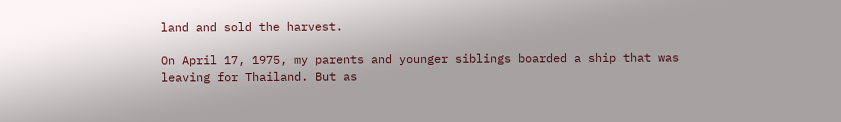land and sold the harvest.

On April 17, 1975, my parents and younger siblings boarded a ship that was leaving for Thailand. But as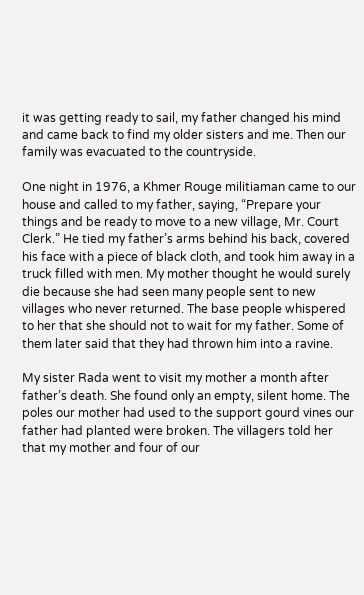it was getting ready to sail, my father changed his mind and came back to find my older sisters and me. Then our family was evacuated to the countryside.

One night in 1976, a Khmer Rouge militiaman came to our house and called to my father, saying, “Prepare your things and be ready to move to a new village, Mr. Court Clerk.” He tied my father’s arms behind his back, covered his face with a piece of black cloth, and took him away in a truck filled with men. My mother thought he would surely die because she had seen many people sent to new villages who never returned. The base people whispered to her that she should not to wait for my father. Some of them later said that they had thrown him into a ravine.

My sister Rada went to visit my mother a month after father’s death. She found only an empty, silent home. The poles our mother had used to the support gourd vines our father had planted were broken. The villagers told her that my mother and four of our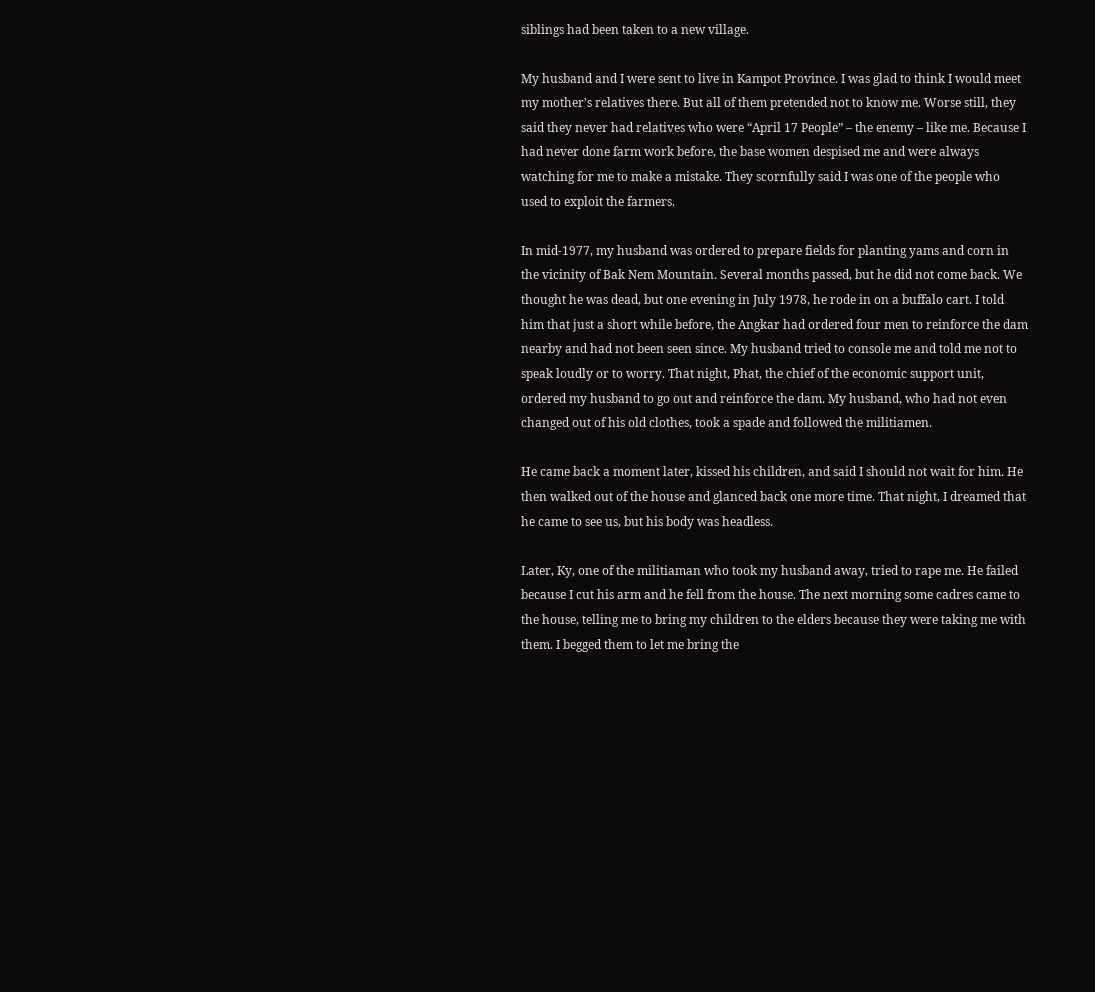siblings had been taken to a new village.

My husband and I were sent to live in Kampot Province. I was glad to think I would meet my mother’s relatives there. But all of them pretended not to know me. Worse still, they said they never had relatives who were “April 17 People” – the enemy – like me. Because I had never done farm work before, the base women despised me and were always watching for me to make a mistake. They scornfully said I was one of the people who used to exploit the farmers.

In mid-1977, my husband was ordered to prepare fields for planting yams and corn in the vicinity of Bak Nem Mountain. Several months passed, but he did not come back. We thought he was dead, but one evening in July 1978, he rode in on a buffalo cart. I told him that just a short while before, the Angkar had ordered four men to reinforce the dam nearby and had not been seen since. My husband tried to console me and told me not to speak loudly or to worry. That night, Phat, the chief of the economic support unit, ordered my husband to go out and reinforce the dam. My husband, who had not even changed out of his old clothes, took a spade and followed the militiamen.

He came back a moment later, kissed his children, and said I should not wait for him. He then walked out of the house and glanced back one more time. That night, I dreamed that he came to see us, but his body was headless.

Later, Ky, one of the militiaman who took my husband away, tried to rape me. He failed because I cut his arm and he fell from the house. The next morning some cadres came to the house, telling me to bring my children to the elders because they were taking me with them. I begged them to let me bring the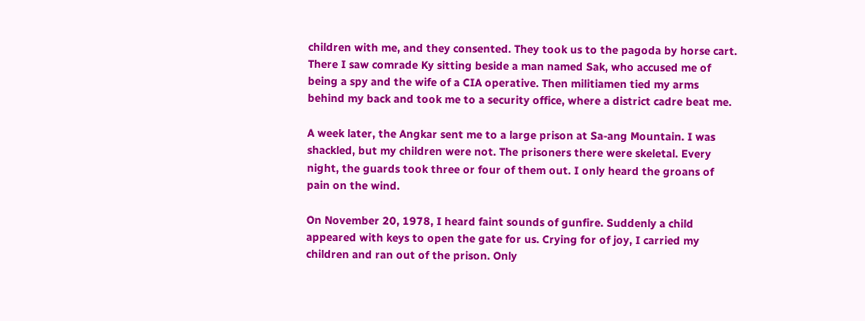children with me, and they consented. They took us to the pagoda by horse cart. There I saw comrade Ky sitting beside a man named Sak, who accused me of being a spy and the wife of a CIA operative. Then militiamen tied my arms behind my back and took me to a security office, where a district cadre beat me.

A week later, the Angkar sent me to a large prison at Sa-ang Mountain. I was shackled, but my children were not. The prisoners there were skeletal. Every night, the guards took three or four of them out. I only heard the groans of pain on the wind.

On November 20, 1978, I heard faint sounds of gunfire. Suddenly a child appeared with keys to open the gate for us. Crying for of joy, I carried my children and ran out of the prison. Only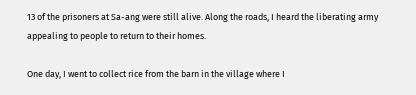13 of the prisoners at Sa-ang were still alive. Along the roads, I heard the liberating army appealing to people to return to their homes.

One day, I went to collect rice from the barn in the village where I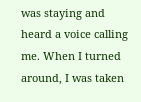was staying and heard a voice calling me. When I turned around, I was taken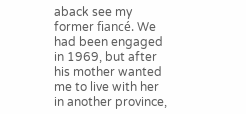aback see my former fiancé. We had been engaged in 1969, but after his mother wanted me to live with her in another province,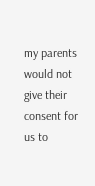my parents would not give their consent for us to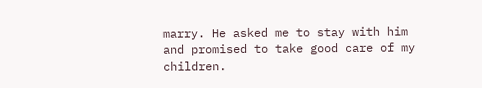marry. He asked me to stay with him and promised to take good care of my children.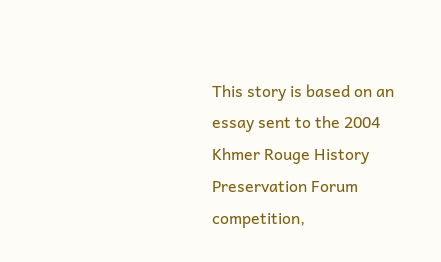This story is based on an essay sent to the 2004 Khmer Rouge History Preservation Forum competition,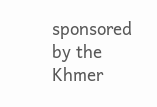sponsored by the Khmer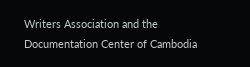Writers Association and the Documentation Center of Cambodia